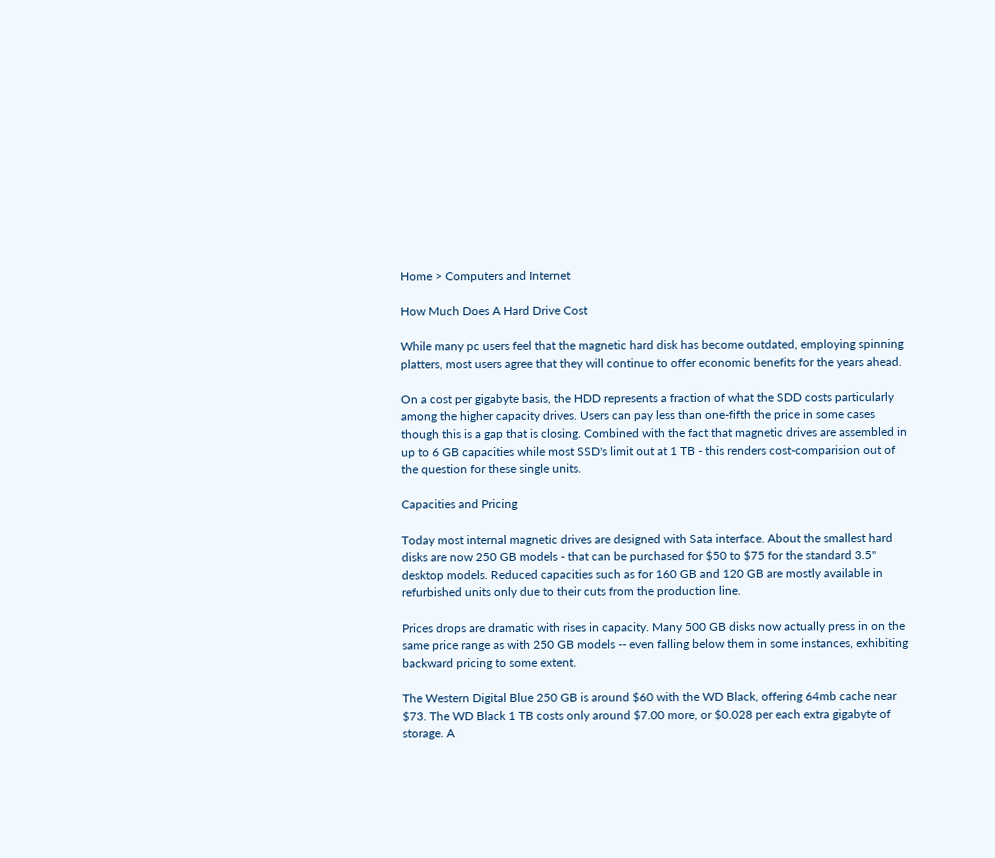Home > Computers and Internet

How Much Does A Hard Drive Cost

While many pc users feel that the magnetic hard disk has become outdated, employing spinning platters, most users agree that they will continue to offer economic benefits for the years ahead.

On a cost per gigabyte basis, the HDD represents a fraction of what the SDD costs particularly among the higher capacity drives. Users can pay less than one-fifth the price in some cases though this is a gap that is closing. Combined with the fact that magnetic drives are assembled in up to 6 GB capacities while most SSD's limit out at 1 TB - this renders cost-comparision out of the question for these single units.

Capacities and Pricing

Today most internal magnetic drives are designed with Sata interface. About the smallest hard disks are now 250 GB models - that can be purchased for $50 to $75 for the standard 3.5" desktop models. Reduced capacities such as for 160 GB and 120 GB are mostly available in refurbished units only due to their cuts from the production line.

Prices drops are dramatic with rises in capacity. Many 500 GB disks now actually press in on the same price range as with 250 GB models -- even falling below them in some instances, exhibiting backward pricing to some extent.

The Western Digital Blue 250 GB is around $60 with the WD Black, offering 64mb cache near $73. The WD Black 1 TB costs only around $7.00 more, or $0.028 per each extra gigabyte of storage. A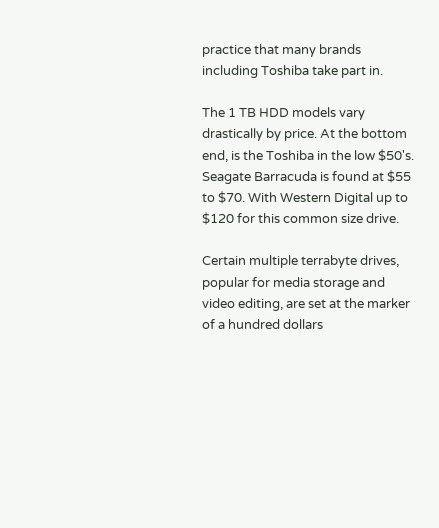practice that many brands including Toshiba take part in.

The 1 TB HDD models vary drastically by price. At the bottom end, is the Toshiba in the low $50's. Seagate Barracuda is found at $55 to $70. With Western Digital up to $120 for this common size drive.

Certain multiple terrabyte drives, popular for media storage and video editing, are set at the marker of a hundred dollars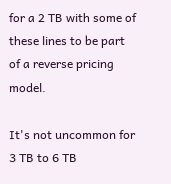for a 2 TB with some of these lines to be part of a reverse pricing model.

It's not uncommon for 3 TB to 6 TB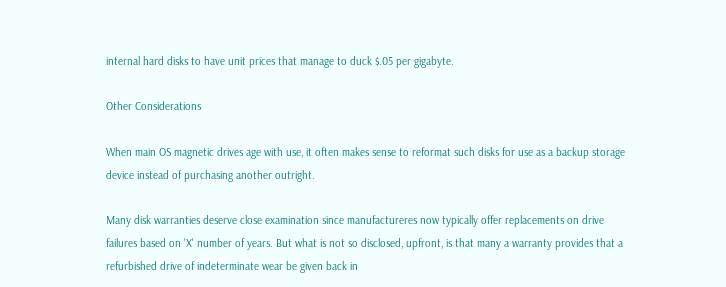internal hard disks to have unit prices that manage to duck $.05 per gigabyte.

Other Considerations

When main OS magnetic drives age with use, it often makes sense to reformat such disks for use as a backup storage device instead of purchasing another outright.

Many disk warranties deserve close examination since manufactureres now typically offer replacements on drive failures based on 'X' number of years. But what is not so disclosed, upfront, is that many a warranty provides that a refurbished drive of indeterminate wear be given back in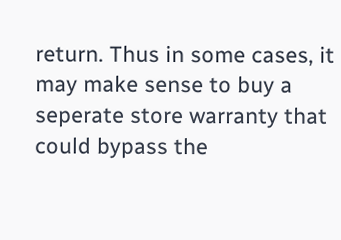return. Thus in some cases, it may make sense to buy a seperate store warranty that could bypass the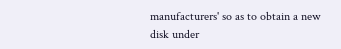manufacturers' so as to obtain a new disk under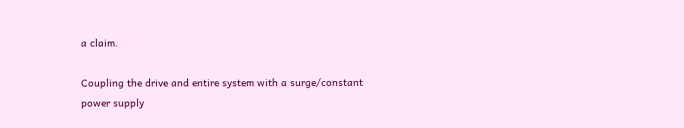a claim.

Coupling the drive and entire system with a surge/constant power supply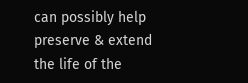can possibly help preserve & extend the life of the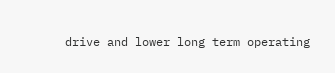drive and lower long term operating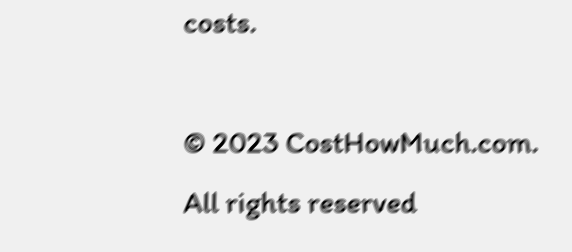costs.

© 2023 CostHowMuch.com. All rights reserved